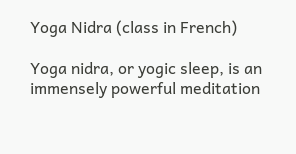Yoga Nidra (class in French)

Yoga nidra, or yogic sleep, is an immensely powerful meditation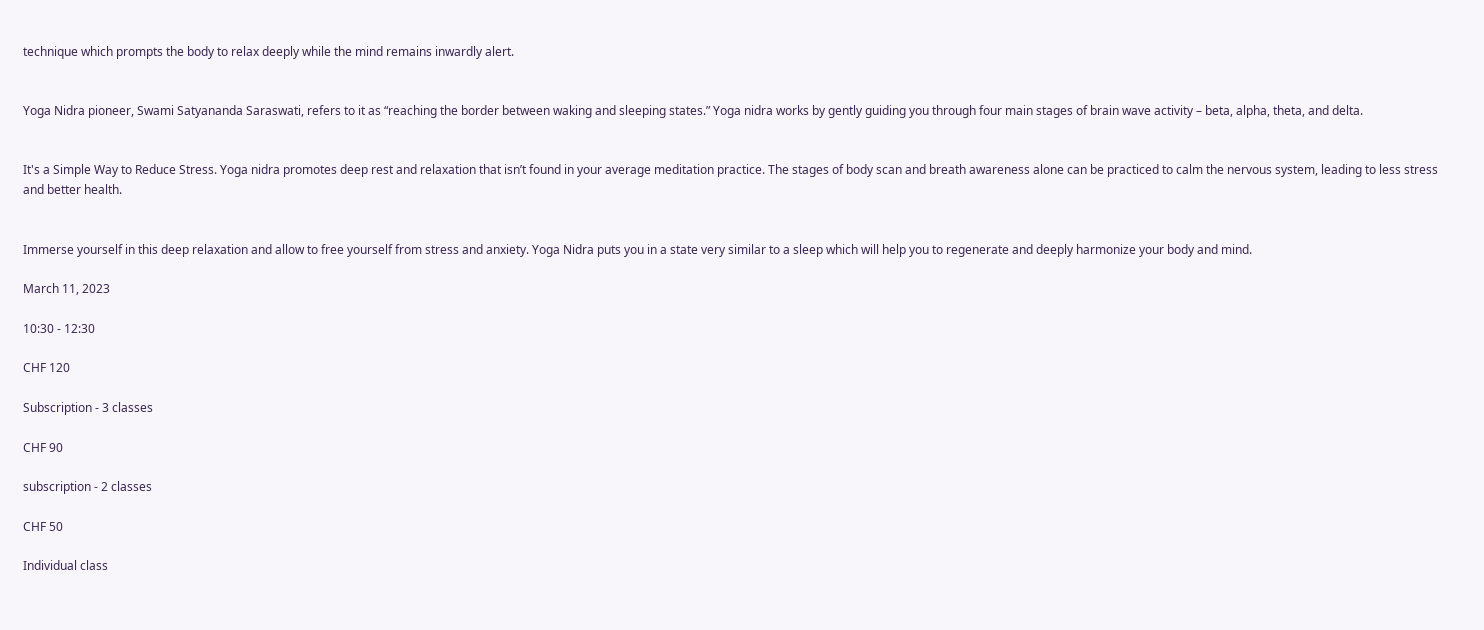technique which prompts the body to relax deeply while the mind remains inwardly alert.


Yoga Nidra pioneer, Swami Satyananda Saraswati, refers to it as “reaching the border between waking and sleeping states.” Yoga nidra works by gently guiding you through four main stages of brain wave activity – beta, alpha, theta, and delta.


It's a Simple Way to Reduce Stress. Yoga nidra promotes deep rest and relaxation that isn’t found in your average meditation practice. The stages of body scan and breath awareness alone can be practiced to calm the nervous system, leading to less stress and better health.


Immerse yourself in this deep relaxation and allow to free yourself from stress and anxiety. Yoga Nidra puts you in a state very similar to a sleep which will help you to regenerate and deeply harmonize your body and mind.

March 11, 2023

10:30 - 12:30

CHF 120

Subscription - 3 classes

CHF 90

subscription - 2 classes

CHF 50

Individual class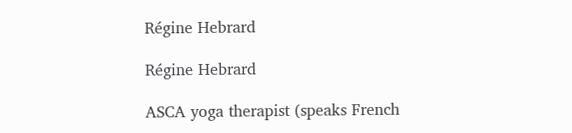Régine Hebrard

Régine Hebrard

ASCA yoga therapist (speaks French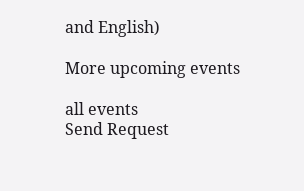and English)

More upcoming events

all events
Send Request